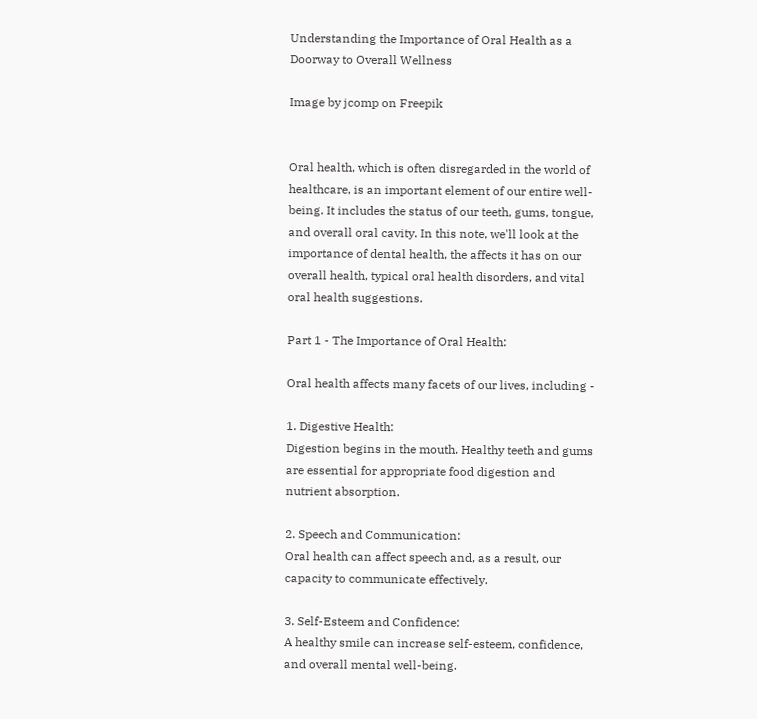Understanding the Importance of Oral Health as a Doorway to Overall Wellness

Image by jcomp on Freepik


Oral health, which is often disregarded in the world of healthcare, is an important element of our entire well-being. It includes the status of our teeth, gums, tongue, and overall oral cavity. In this note, we'll look at the importance of dental health, the affects it has on our overall health, typical oral health disorders, and vital oral health suggestions.

Part 1 - The Importance of Oral Health:

Oral health affects many facets of our lives, including -

1. Digestive Health:
Digestion begins in the mouth. Healthy teeth and gums are essential for appropriate food digestion and nutrient absorption.

2. Speech and Communication:
Oral health can affect speech and, as a result, our capacity to communicate effectively.

3. Self-Esteem and Confidence:
A healthy smile can increase self-esteem, confidence, and overall mental well-being.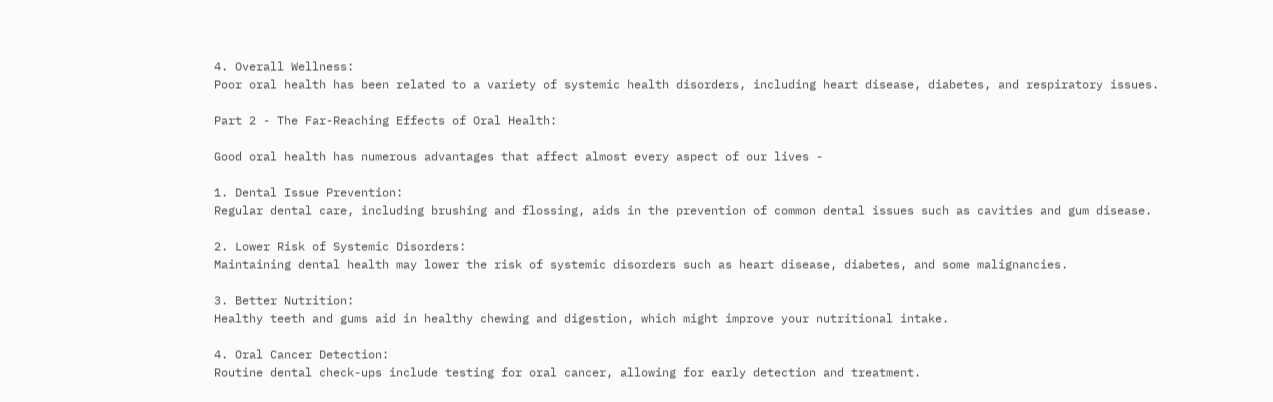4. Overall Wellness:
Poor oral health has been related to a variety of systemic health disorders, including heart disease, diabetes, and respiratory issues.

Part 2 - The Far-Reaching Effects of Oral Health:

Good oral health has numerous advantages that affect almost every aspect of our lives -

1. Dental Issue Prevention:
Regular dental care, including brushing and flossing, aids in the prevention of common dental issues such as cavities and gum disease.

2. Lower Risk of Systemic Disorders:
Maintaining dental health may lower the risk of systemic disorders such as heart disease, diabetes, and some malignancies.

3. Better Nutrition:
Healthy teeth and gums aid in healthy chewing and digestion, which might improve your nutritional intake.

4. Oral Cancer Detection:
Routine dental check-ups include testing for oral cancer, allowing for early detection and treatment.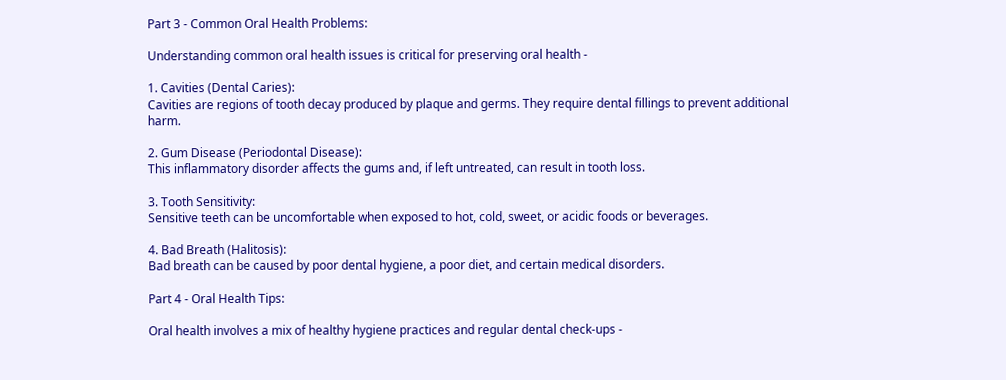Part 3 - Common Oral Health Problems:

Understanding common oral health issues is critical for preserving oral health -

1. Cavities (Dental Caries):
Cavities are regions of tooth decay produced by plaque and germs. They require dental fillings to prevent additional harm.

2. Gum Disease (Periodontal Disease):
This inflammatory disorder affects the gums and, if left untreated, can result in tooth loss.

3. Tooth Sensitivity:
Sensitive teeth can be uncomfortable when exposed to hot, cold, sweet, or acidic foods or beverages.

4. Bad Breath (Halitosis):
Bad breath can be caused by poor dental hygiene, a poor diet, and certain medical disorders.

Part 4 - Oral Health Tips:

Oral health involves a mix of healthy hygiene practices and regular dental check-ups -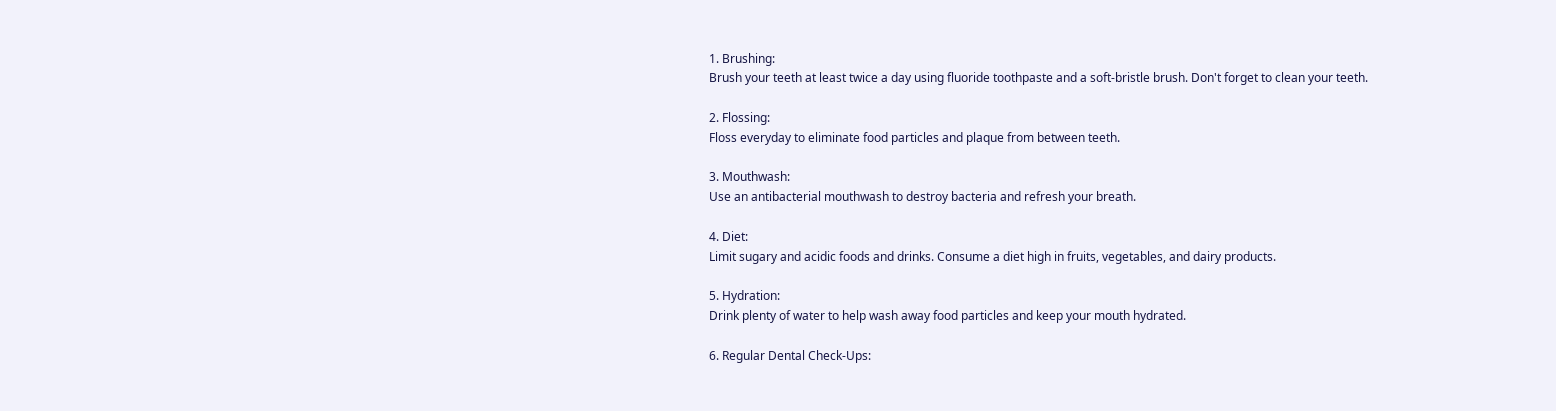1. Brushing:
Brush your teeth at least twice a day using fluoride toothpaste and a soft-bristle brush. Don't forget to clean your teeth.

2. Flossing:
Floss everyday to eliminate food particles and plaque from between teeth.

3. Mouthwash:
Use an antibacterial mouthwash to destroy bacteria and refresh your breath.

4. Diet:
Limit sugary and acidic foods and drinks. Consume a diet high in fruits, vegetables, and dairy products.

5. Hydration:
Drink plenty of water to help wash away food particles and keep your mouth hydrated.

6. Regular Dental Check-Ups: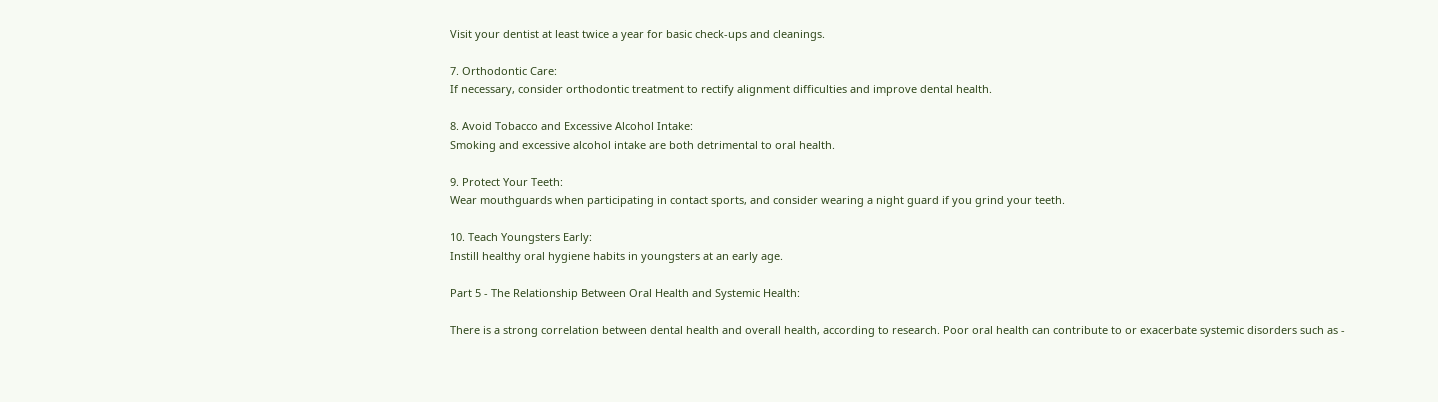Visit your dentist at least twice a year for basic check-ups and cleanings.

7. Orthodontic Care:
If necessary, consider orthodontic treatment to rectify alignment difficulties and improve dental health.

8. Avoid Tobacco and Excessive Alcohol Intake:
Smoking and excessive alcohol intake are both detrimental to oral health.

9. Protect Your Teeth:
Wear mouthguards when participating in contact sports, and consider wearing a night guard if you grind your teeth.

10. Teach Youngsters Early:
Instill healthy oral hygiene habits in youngsters at an early age.

Part 5 - The Relationship Between Oral Health and Systemic Health:

There is a strong correlation between dental health and overall health, according to research. Poor oral health can contribute to or exacerbate systemic disorders such as -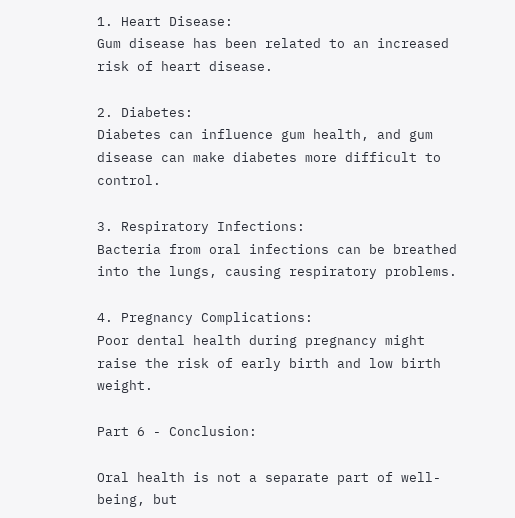1. Heart Disease:
Gum disease has been related to an increased risk of heart disease.

2. Diabetes:
Diabetes can influence gum health, and gum disease can make diabetes more difficult to control.

3. Respiratory Infections:
Bacteria from oral infections can be breathed into the lungs, causing respiratory problems.

4. Pregnancy Complications:
Poor dental health during pregnancy might raise the risk of early birth and low birth weight.

Part 6 - Conclusion:

Oral health is not a separate part of well-being, but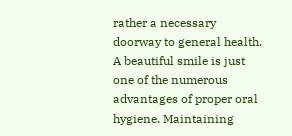rather a necessary doorway to general health. A beautiful smile is just one of the numerous advantages of proper oral hygiene. Maintaining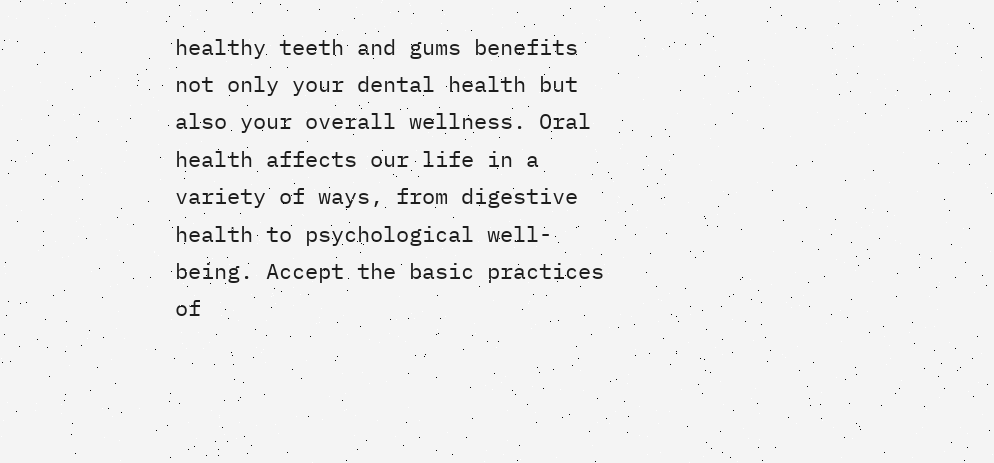healthy teeth and gums benefits not only your dental health but also your overall wellness. Oral health affects our life in a variety of ways, from digestive health to psychological well-being. Accept the basic practices of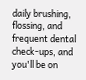daily brushing, flossing, and frequent dental check-ups, and you'll be on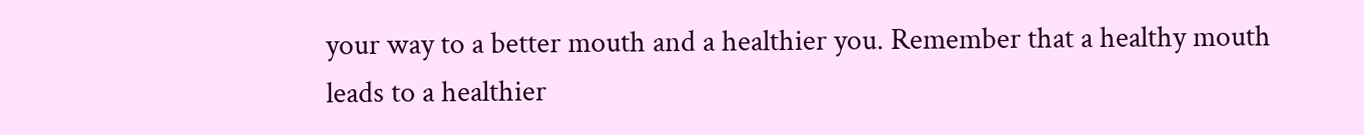your way to a better mouth and a healthier you. Remember that a healthy mouth leads to a healthier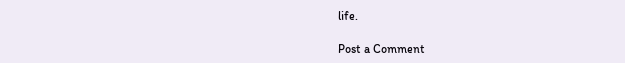life.

Post a Comment